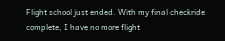Flight school just ended. With my final checkride complete, I have no more flight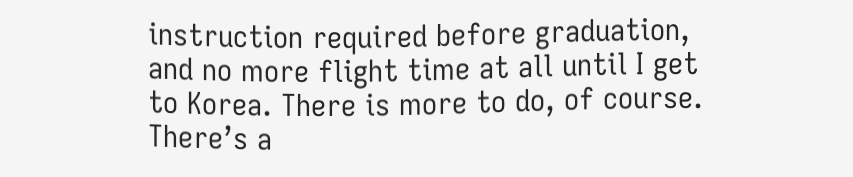instruction required before graduation, and no more flight time at all until I get to Korea. There is more to do, of course. There’s a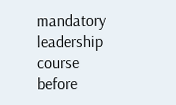mandatory leadership course before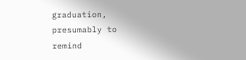graduation, presumably to remind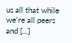us all that while we’re all peers and [...]